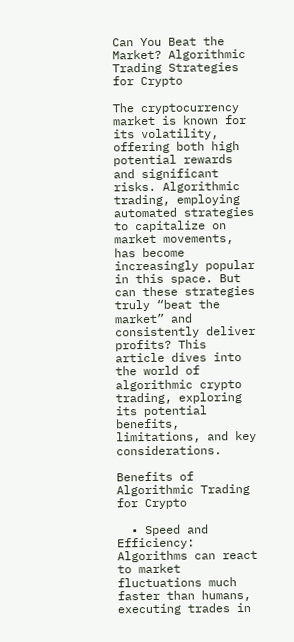Can You Beat the Market? Algorithmic Trading Strategies for Crypto

The cryptocurrency market is known for its volatility, offering both high potential rewards and significant risks. Algorithmic trading, employing automated strategies to capitalize on market movements, has become increasingly popular in this space. But can these strategies truly “beat the market” and consistently deliver profits? This article dives into the world of algorithmic crypto trading, exploring its potential benefits, limitations, and key considerations.

Benefits of Algorithmic Trading for Crypto

  • Speed and Efficiency: Algorithms can react to market fluctuations much faster than humans, executing trades in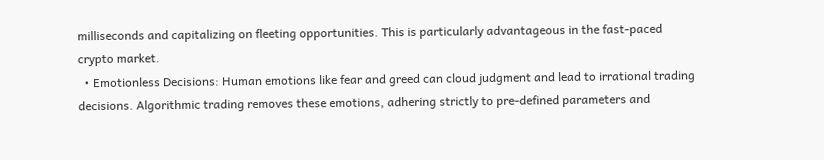milliseconds and capitalizing on fleeting opportunities. This is particularly advantageous in the fast-paced crypto market.
  • Emotionless Decisions: Human emotions like fear and greed can cloud judgment and lead to irrational trading decisions. Algorithmic trading removes these emotions, adhering strictly to pre-defined parameters and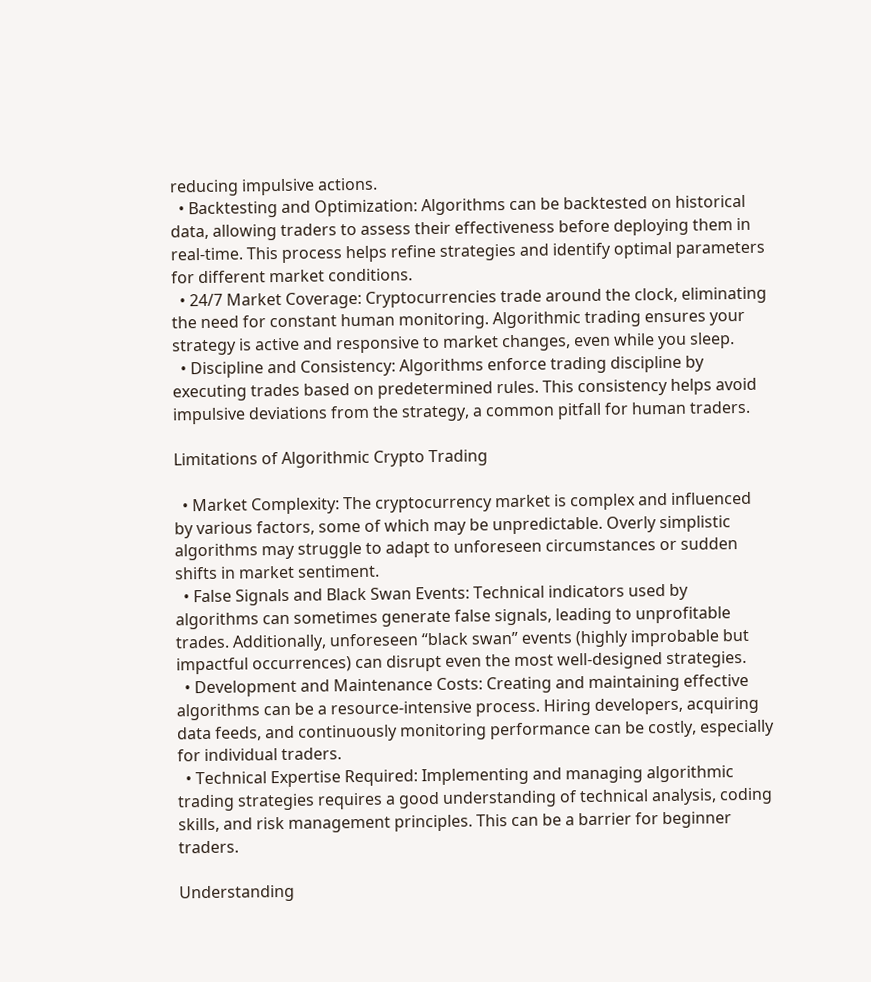reducing impulsive actions.
  • Backtesting and Optimization: Algorithms can be backtested on historical data, allowing traders to assess their effectiveness before deploying them in real-time. This process helps refine strategies and identify optimal parameters for different market conditions.
  • 24/7 Market Coverage: Cryptocurrencies trade around the clock, eliminating the need for constant human monitoring. Algorithmic trading ensures your strategy is active and responsive to market changes, even while you sleep.
  • Discipline and Consistency: Algorithms enforce trading discipline by executing trades based on predetermined rules. This consistency helps avoid impulsive deviations from the strategy, a common pitfall for human traders.

Limitations of Algorithmic Crypto Trading

  • Market Complexity: The cryptocurrency market is complex and influenced by various factors, some of which may be unpredictable. Overly simplistic algorithms may struggle to adapt to unforeseen circumstances or sudden shifts in market sentiment.
  • False Signals and Black Swan Events: Technical indicators used by algorithms can sometimes generate false signals, leading to unprofitable trades. Additionally, unforeseen “black swan” events (highly improbable but impactful occurrences) can disrupt even the most well-designed strategies.
  • Development and Maintenance Costs: Creating and maintaining effective algorithms can be a resource-intensive process. Hiring developers, acquiring data feeds, and continuously monitoring performance can be costly, especially for individual traders.
  • Technical Expertise Required: Implementing and managing algorithmic trading strategies requires a good understanding of technical analysis, coding skills, and risk management principles. This can be a barrier for beginner traders.

Understanding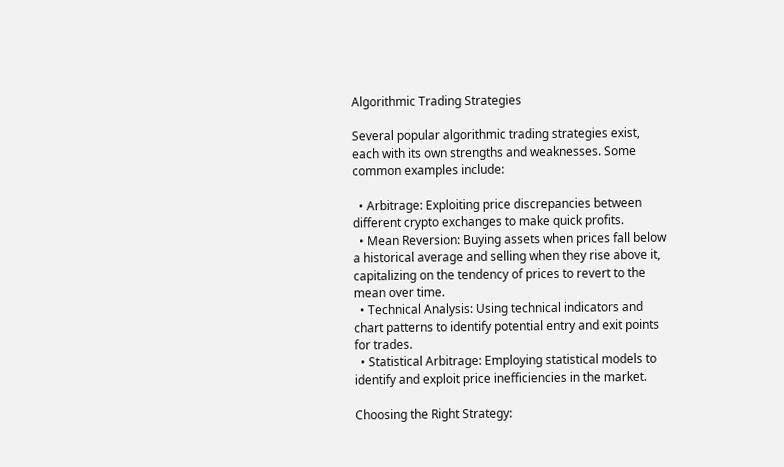Algorithmic Trading Strategies

Several popular algorithmic trading strategies exist, each with its own strengths and weaknesses. Some common examples include:

  • Arbitrage: Exploiting price discrepancies between different crypto exchanges to make quick profits.
  • Mean Reversion: Buying assets when prices fall below a historical average and selling when they rise above it, capitalizing on the tendency of prices to revert to the mean over time.
  • Technical Analysis: Using technical indicators and chart patterns to identify potential entry and exit points for trades.
  • Statistical Arbitrage: Employing statistical models to identify and exploit price inefficiencies in the market.

Choosing the Right Strategy: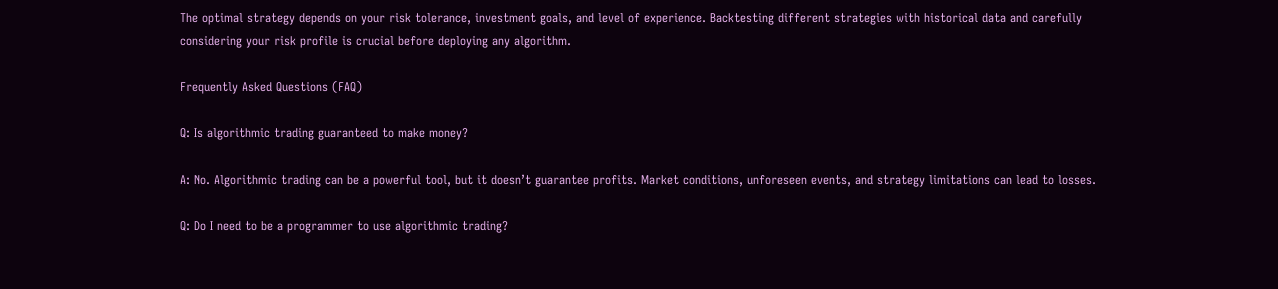The optimal strategy depends on your risk tolerance, investment goals, and level of experience. Backtesting different strategies with historical data and carefully considering your risk profile is crucial before deploying any algorithm.

Frequently Asked Questions (FAQ)

Q: Is algorithmic trading guaranteed to make money?

A: No. Algorithmic trading can be a powerful tool, but it doesn’t guarantee profits. Market conditions, unforeseen events, and strategy limitations can lead to losses.

Q: Do I need to be a programmer to use algorithmic trading?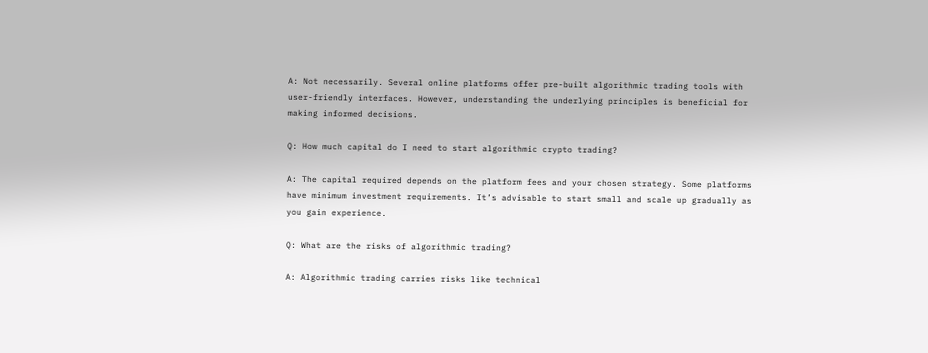A: Not necessarily. Several online platforms offer pre-built algorithmic trading tools with user-friendly interfaces. However, understanding the underlying principles is beneficial for making informed decisions.

Q: How much capital do I need to start algorithmic crypto trading?

A: The capital required depends on the platform fees and your chosen strategy. Some platforms have minimum investment requirements. It’s advisable to start small and scale up gradually as you gain experience.

Q: What are the risks of algorithmic trading?

A: Algorithmic trading carries risks like technical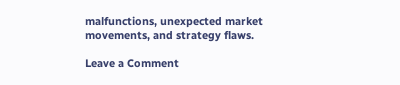malfunctions, unexpected market movements, and strategy flaws.

Leave a Comment